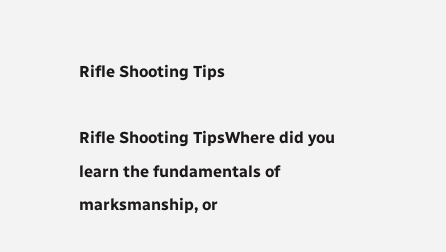Rifle Shooting Tips

Rifle Shooting TipsWhere did you learn the fundamentals of marksmanship, or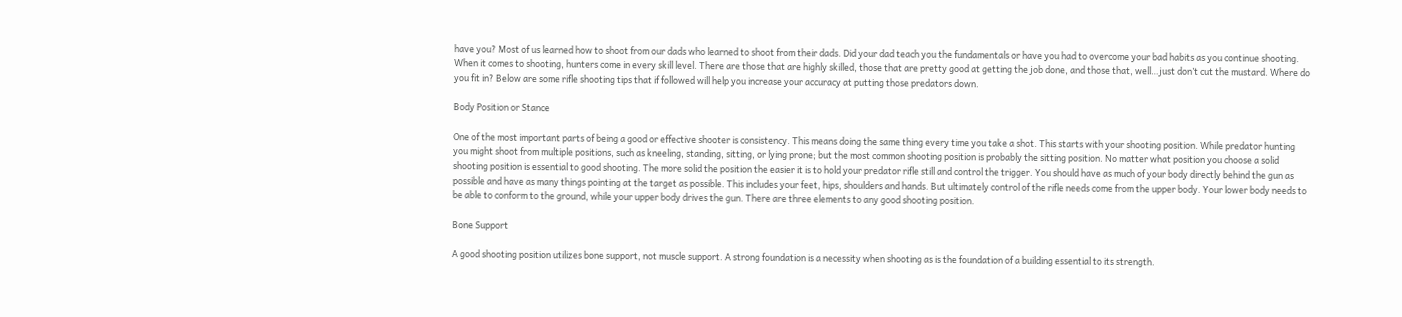have you? Most of us learned how to shoot from our dads who learned to shoot from their dads. Did your dad teach you the fundamentals or have you had to overcome your bad habits as you continue shooting. When it comes to shooting, hunters come in every skill level. There are those that are highly skilled, those that are pretty good at getting the job done, and those that, well…just don’t cut the mustard. Where do you fit in? Below are some rifle shooting tips that if followed will help you increase your accuracy at putting those predators down.

Body Position or Stance

One of the most important parts of being a good or effective shooter is consistency. This means doing the same thing every time you take a shot. This starts with your shooting position. While predator hunting you might shoot from multiple positions, such as kneeling, standing, sitting, or lying prone; but the most common shooting position is probably the sitting position. No matter what position you choose a solid shooting position is essential to good shooting. The more solid the position the easier it is to hold your predator rifle still and control the trigger. You should have as much of your body directly behind the gun as possible and have as many things pointing at the target as possible. This includes your feet, hips, shoulders and hands. But ultimately control of the rifle needs come from the upper body. Your lower body needs to be able to conform to the ground, while your upper body drives the gun. There are three elements to any good shooting position.

Bone Support

A good shooting position utilizes bone support, not muscle support. A strong foundation is a necessity when shooting as is the foundation of a building essential to its strength.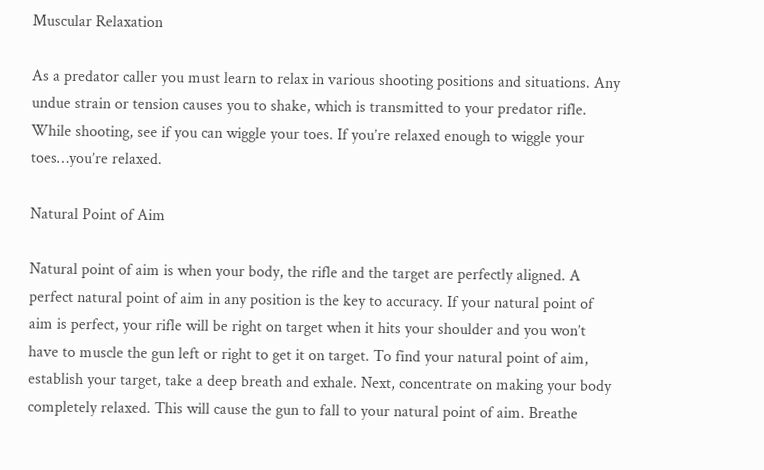Muscular Relaxation

As a predator caller you must learn to relax in various shooting positions and situations. Any undue strain or tension causes you to shake, which is transmitted to your predator rifle. While shooting, see if you can wiggle your toes. If you’re relaxed enough to wiggle your toes…you’re relaxed.

Natural Point of Aim

Natural point of aim is when your body, the rifle and the target are perfectly aligned. A perfect natural point of aim in any position is the key to accuracy. If your natural point of aim is perfect, your rifle will be right on target when it hits your shoulder and you won’t have to muscle the gun left or right to get it on target. To find your natural point of aim, establish your target, take a deep breath and exhale. Next, concentrate on making your body completely relaxed. This will cause the gun to fall to your natural point of aim. Breathe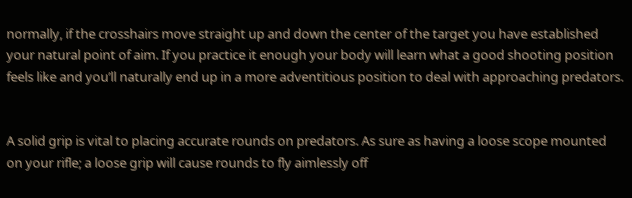normally, if the crosshairs move straight up and down the center of the target you have established your natural point of aim. If you practice it enough your body will learn what a good shooting position feels like and you’ll naturally end up in a more adventitious position to deal with approaching predators.


A solid grip is vital to placing accurate rounds on predators. As sure as having a loose scope mounted on your rifle; a loose grip will cause rounds to fly aimlessly off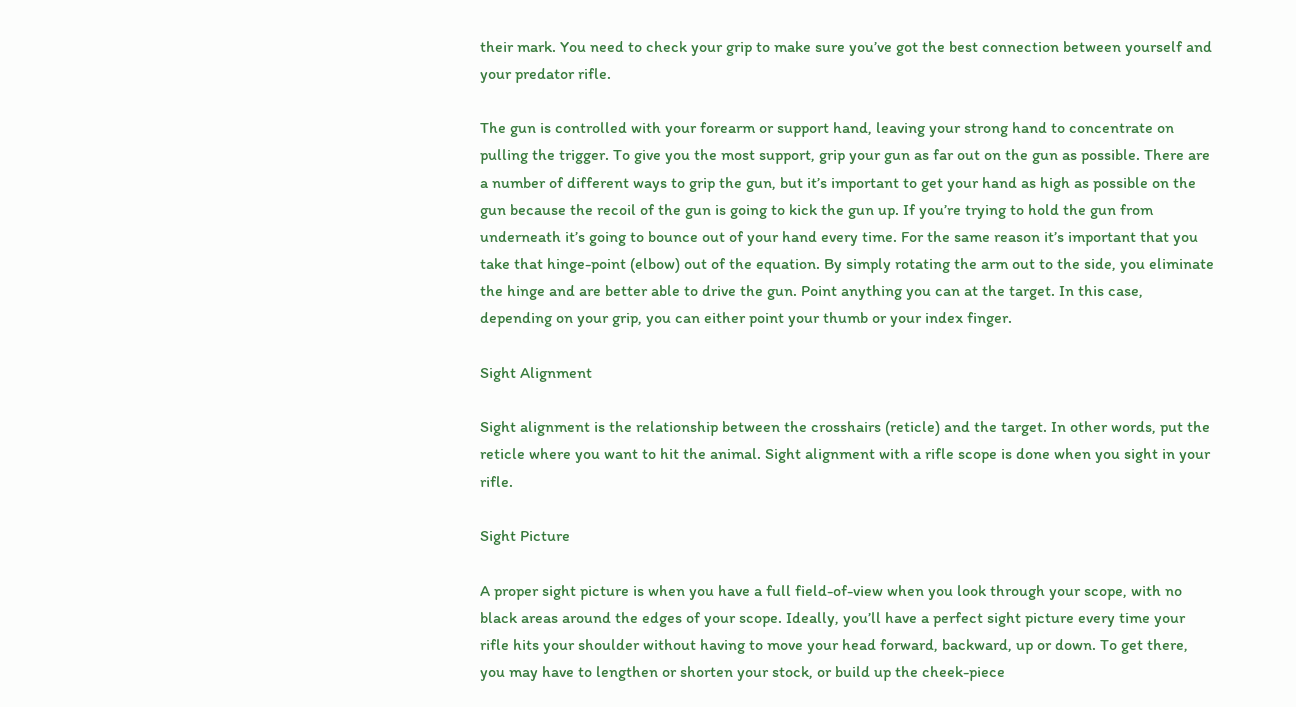their mark. You need to check your grip to make sure you’ve got the best connection between yourself and your predator rifle.

The gun is controlled with your forearm or support hand, leaving your strong hand to concentrate on pulling the trigger. To give you the most support, grip your gun as far out on the gun as possible. There are a number of different ways to grip the gun, but it’s important to get your hand as high as possible on the gun because the recoil of the gun is going to kick the gun up. If you’re trying to hold the gun from underneath it’s going to bounce out of your hand every time. For the same reason it’s important that you take that hinge-point (elbow) out of the equation. By simply rotating the arm out to the side, you eliminate the hinge and are better able to drive the gun. Point anything you can at the target. In this case, depending on your grip, you can either point your thumb or your index finger.

Sight Alignment

Sight alignment is the relationship between the crosshairs (reticle) and the target. In other words, put the reticle where you want to hit the animal. Sight alignment with a rifle scope is done when you sight in your rifle.

Sight Picture

A proper sight picture is when you have a full field-of-view when you look through your scope, with no black areas around the edges of your scope. Ideally, you’ll have a perfect sight picture every time your rifle hits your shoulder without having to move your head forward, backward, up or down. To get there, you may have to lengthen or shorten your stock, or build up the cheek-piece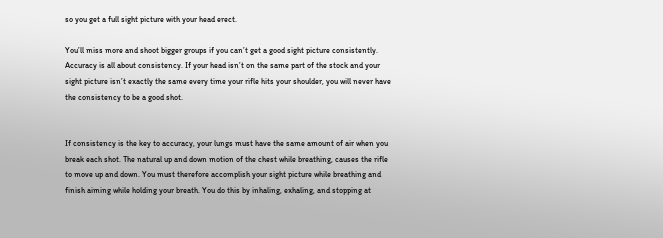so you get a full sight picture with your head erect.

You’ll miss more and shoot bigger groups if you can’t get a good sight picture consistently. Accuracy is all about consistency. If your head isn’t on the same part of the stock and your sight picture isn’t exactly the same every time your rifle hits your shoulder, you will never have the consistency to be a good shot.


If consistency is the key to accuracy, your lungs must have the same amount of air when you break each shot. The natural up and down motion of the chest while breathing, causes the rifle to move up and down. You must therefore accomplish your sight picture while breathing and finish aiming while holding your breath. You do this by inhaling, exhaling, and stopping at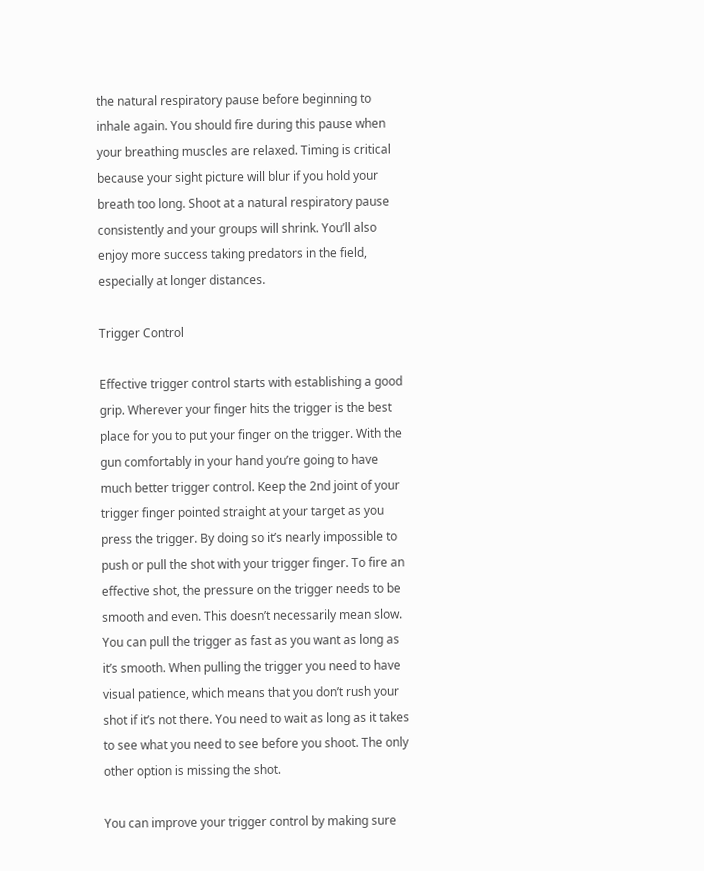the natural respiratory pause before beginning to inhale again. You should fire during this pause when your breathing muscles are relaxed. Timing is critical because your sight picture will blur if you hold your breath too long. Shoot at a natural respiratory pause consistently and your groups will shrink. You’ll also enjoy more success taking predators in the field, especially at longer distances.

Trigger Control

Effective trigger control starts with establishing a good grip. Wherever your finger hits the trigger is the best place for you to put your finger on the trigger. With the gun comfortably in your hand you’re going to have much better trigger control. Keep the 2nd joint of your trigger finger pointed straight at your target as you press the trigger. By doing so it’s nearly impossible to push or pull the shot with your trigger finger. To fire an effective shot, the pressure on the trigger needs to be smooth and even. This doesn’t necessarily mean slow. You can pull the trigger as fast as you want as long as it’s smooth. When pulling the trigger you need to have visual patience, which means that you don’t rush your shot if it’s not there. You need to wait as long as it takes to see what you need to see before you shoot. The only other option is missing the shot.

You can improve your trigger control by making sure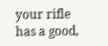your rifle has a good,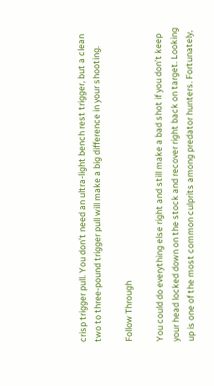crisp trigger pull. You don’t need an ultra-light bench rest trigger, but a clean two to three-pound trigger pull will make a big difference in your shooting.

Follow Through

You could do everything else right and still make a bad shot if you don’t keep your head locked down on the stock and recover right back on target. Looking up is one of the most common culprits among predator hunters. Fortunately,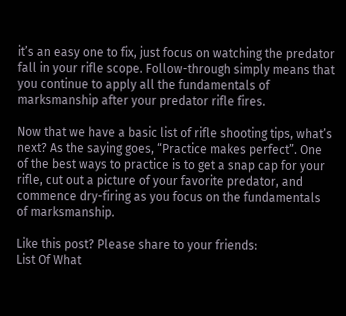it’s an easy one to fix, just focus on watching the predator fall in your rifle scope. Follow-through simply means that you continue to apply all the fundamentals of marksmanship after your predator rifle fires.

Now that we have a basic list of rifle shooting tips, what’s next? As the saying goes, “Practice makes perfect”. One of the best ways to practice is to get a snap cap for your rifle, cut out a picture of your favorite predator, and commence dry-firing as you focus on the fundamentals of marksmanship.

Like this post? Please share to your friends:
List Of What